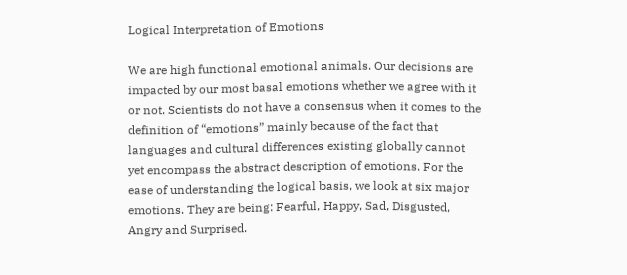Logical Interpretation of Emotions

We are high functional emotional animals. Our decisions are impacted by our most basal emotions whether we agree with it or not. Scientists do not have a consensus when it comes to the definition of “emotions” mainly because of the fact that languages and cultural differences existing globally cannot yet encompass the abstract description of emotions. For the ease of understanding the logical basis, we look at six major emotions. They are being: Fearful, Happy, Sad, Disgusted, Angry and Surprised.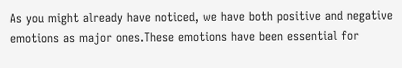As you might already have noticed, we have both positive and negative emotions as major ones.These emotions have been essential for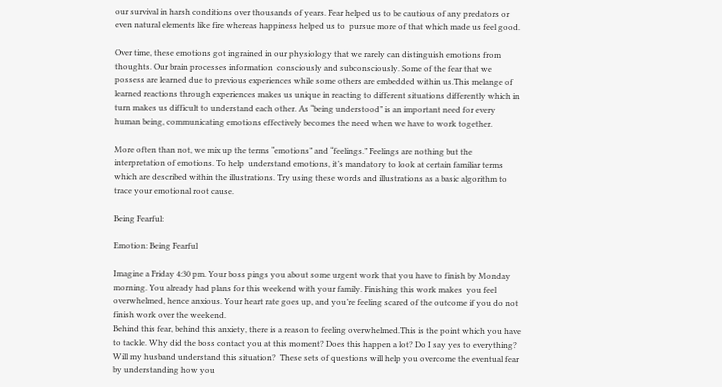our survival in harsh conditions over thousands of years. Fear helped us to be cautious of any predators or even natural elements like fire whereas happiness helped us to  pursue more of that which made us feel good.

Over time, these emotions got ingrained in our physiology that we rarely can distinguish emotions from thoughts. Our brain processes information  consciously and subconsciously. Some of the fear that we possess are learned due to previous experiences while some others are embedded within us.This melange of learned reactions through experiences makes us unique in reacting to different situations differently which in turn makes us difficult to understand each other. As “being understood” is an important need for every human being, communicating emotions effectively becomes the need when we have to work together.

More often than not, we mix up the terms “emotions” and “feelings.” Feelings are nothing but the interpretation of emotions. To help  understand emotions, it’s mandatory to look at certain familiar terms which are described within the illustrations. Try using these words and illustrations as a basic algorithm to trace your emotional root cause.

Being Fearful:

Emotion: Being Fearful

Imagine a Friday 4:30 pm. Your boss pings you about some urgent work that you have to finish by Monday morning. You already had plans for this weekend with your family. Finishing this work makes  you feel overwhelmed, hence anxious. Your heart rate goes up, and you’re feeling scared of the outcome if you do not finish work over the weekend.
Behind this fear, behind this anxiety, there is a reason to feeling overwhelmed.This is the point which you have to tackle. Why did the boss contact you at this moment? Does this happen a lot? Do I say yes to everything? Will my husband understand this situation?  These sets of questions will help you overcome the eventual fear by understanding how you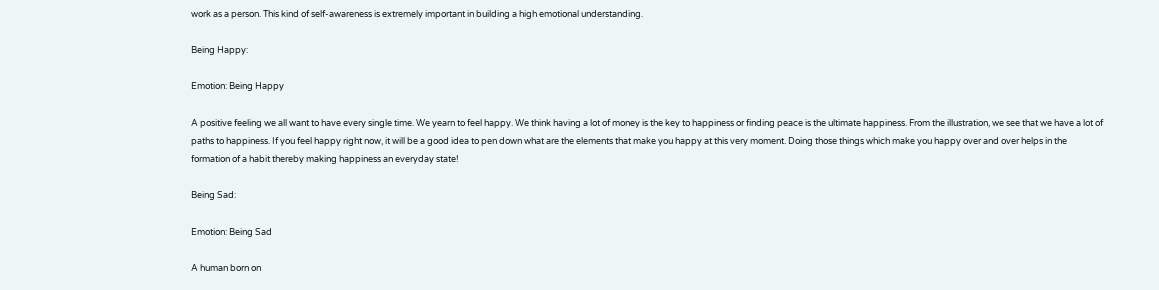work as a person. This kind of self-awareness is extremely important in building a high emotional understanding.

Being Happy:

Emotion: Being Happy

A positive feeling we all want to have every single time. We yearn to feel happy. We think having a lot of money is the key to happiness or finding peace is the ultimate happiness. From the illustration, we see that we have a lot of paths to happiness. If you feel happy right now, it will be a good idea to pen down what are the elements that make you happy at this very moment. Doing those things which make you happy over and over helps in the formation of a habit thereby making happiness an everyday state!

Being Sad:

Emotion: Being Sad

A human born on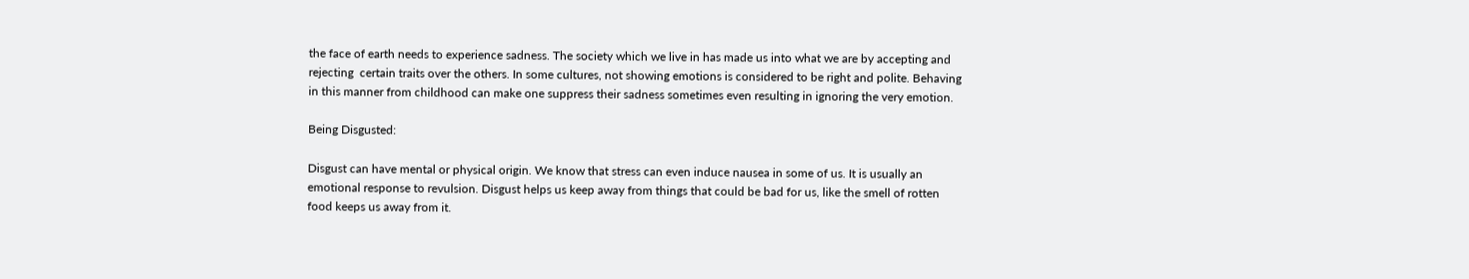the face of earth needs to experience sadness. The society which we live in has made us into what we are by accepting and rejecting  certain traits over the others. In some cultures, not showing emotions is considered to be right and polite. Behaving in this manner from childhood can make one suppress their sadness sometimes even resulting in ignoring the very emotion.

Being Disgusted:

Disgust can have mental or physical origin. We know that stress can even induce nausea in some of us. It is usually an emotional response to revulsion. Disgust helps us keep away from things that could be bad for us, like the smell of rotten food keeps us away from it.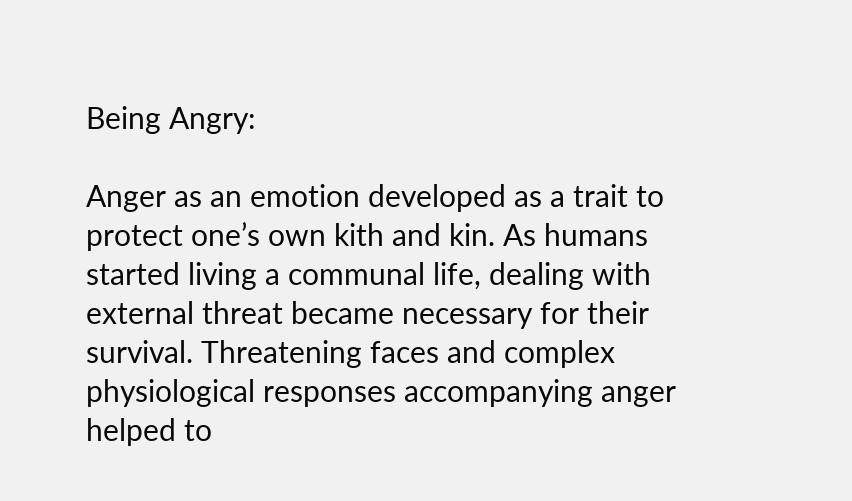Being Angry:

Anger as an emotion developed as a trait to protect one’s own kith and kin. As humans started living a communal life, dealing with external threat became necessary for their survival. Threatening faces and complex physiological responses accompanying anger helped to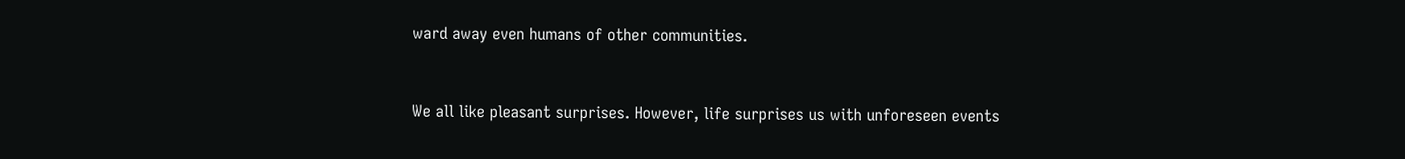ward away even humans of other communities.


We all like pleasant surprises. However, life surprises us with unforeseen events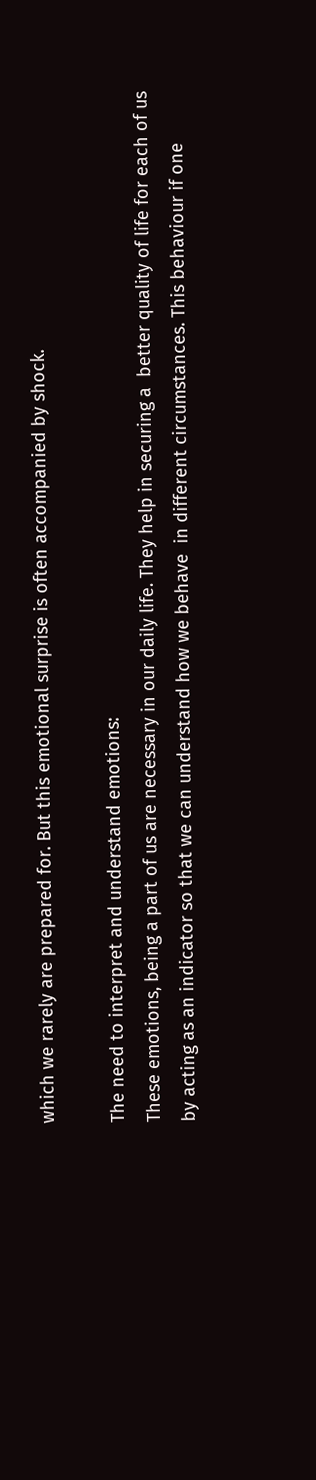which we rarely are prepared for. But this emotional surprise is often accompanied by shock.

The need to interpret and understand emotions:
These emotions, being a part of us are necessary in our daily life. They help in securing a  better quality of life for each of us by acting as an indicator so that we can understand how we behave  in different circumstances. This behaviour if one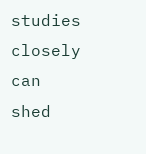studies closely can shed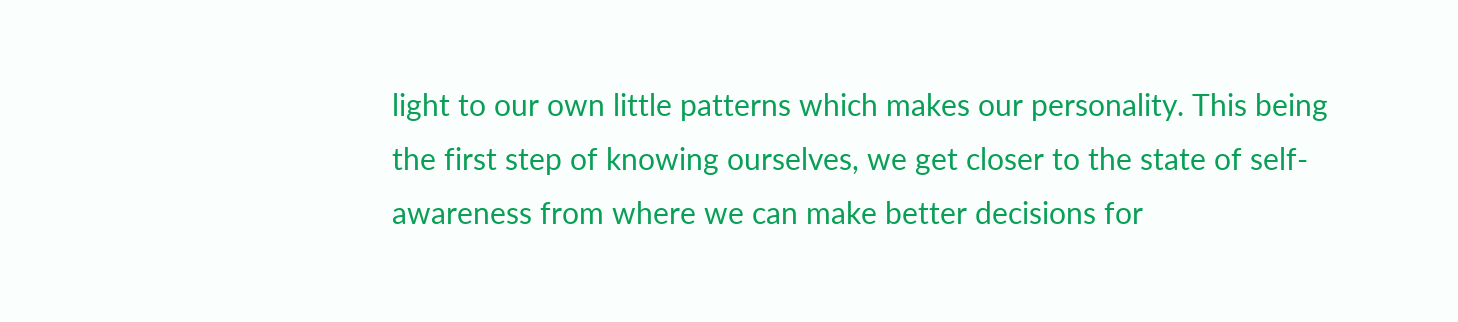light to our own little patterns which makes our personality. This being the first step of knowing ourselves, we get closer to the state of self-awareness from where we can make better decisions for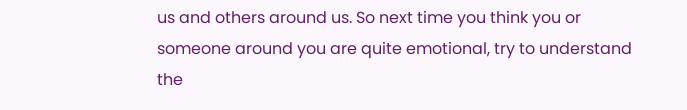us and others around us. So next time you think you or someone around you are quite emotional, try to understand the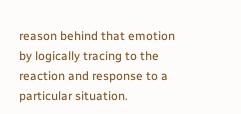reason behind that emotion by logically tracing to the reaction and response to a particular situation.